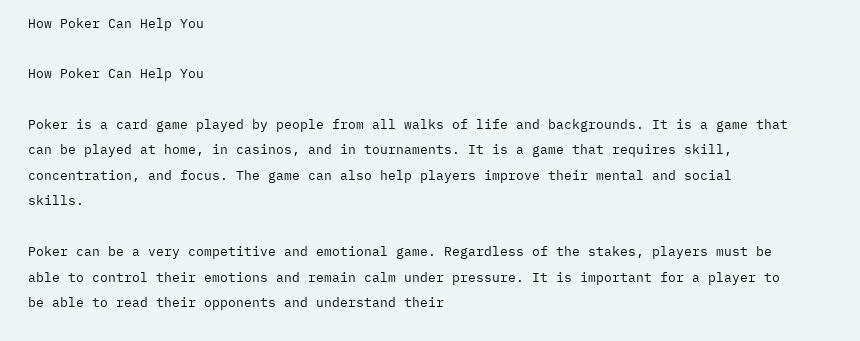How Poker Can Help You

How Poker Can Help You

Poker is a card game played by people from all walks of life and backgrounds. It is a game that can be played at home, in casinos, and in tournaments. It is a game that requires skill, concentration, and focus. The game can also help players improve their mental and social skills.

Poker can be a very competitive and emotional game. Regardless of the stakes, players must be able to control their emotions and remain calm under pressure. It is important for a player to be able to read their opponents and understand their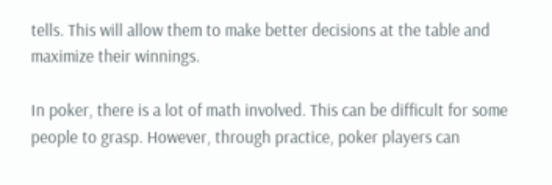tells. This will allow them to make better decisions at the table and maximize their winnings.

In poker, there is a lot of math involved. This can be difficult for some people to grasp. However, through practice, poker players can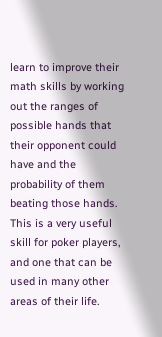learn to improve their math skills by working out the ranges of possible hands that their opponent could have and the probability of them beating those hands. This is a very useful skill for poker players, and one that can be used in many other areas of their life.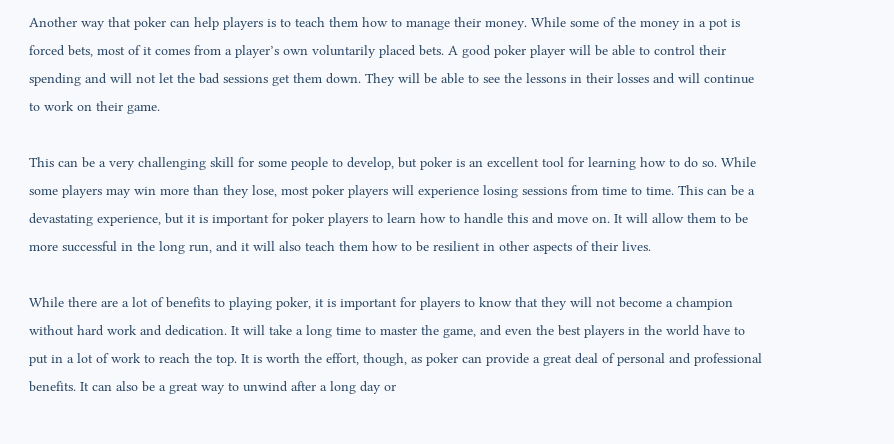Another way that poker can help players is to teach them how to manage their money. While some of the money in a pot is forced bets, most of it comes from a player’s own voluntarily placed bets. A good poker player will be able to control their spending and will not let the bad sessions get them down. They will be able to see the lessons in their losses and will continue to work on their game.

This can be a very challenging skill for some people to develop, but poker is an excellent tool for learning how to do so. While some players may win more than they lose, most poker players will experience losing sessions from time to time. This can be a devastating experience, but it is important for poker players to learn how to handle this and move on. It will allow them to be more successful in the long run, and it will also teach them how to be resilient in other aspects of their lives.

While there are a lot of benefits to playing poker, it is important for players to know that they will not become a champion without hard work and dedication. It will take a long time to master the game, and even the best players in the world have to put in a lot of work to reach the top. It is worth the effort, though, as poker can provide a great deal of personal and professional benefits. It can also be a great way to unwind after a long day or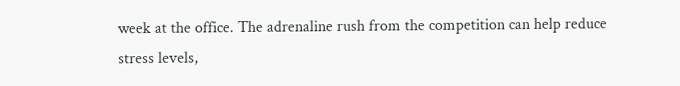week at the office. The adrenaline rush from the competition can help reduce stress levels,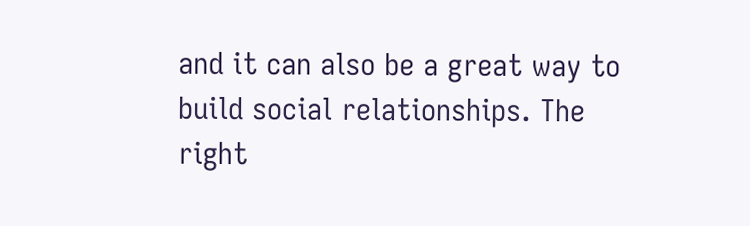and it can also be a great way to build social relationships. The right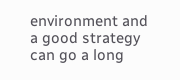environment and a good strategy can go a long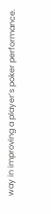way in improving a player’s poker performance.